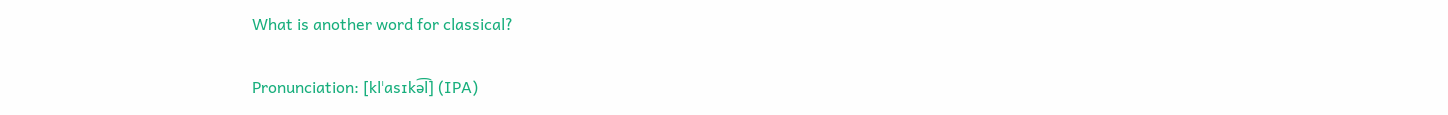What is another word for classical?

Pronunciation: [klˈasɪkə͡l] (IPA)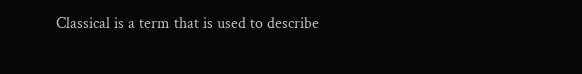Classical is a term that is used to describe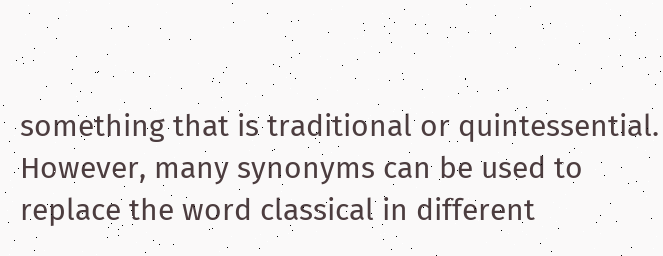something that is traditional or quintessential. However, many synonyms can be used to replace the word classical in different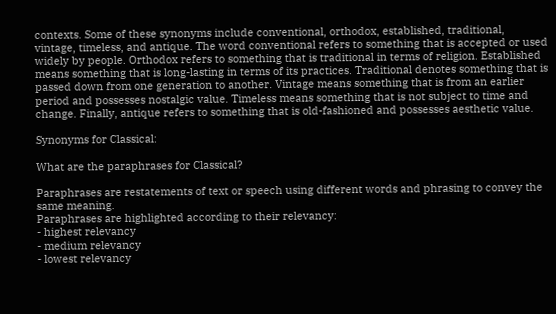contexts. Some of these synonyms include conventional, orthodox, established, traditional, vintage, timeless, and antique. The word conventional refers to something that is accepted or used widely by people. Orthodox refers to something that is traditional in terms of religion. Established means something that is long-lasting in terms of its practices. Traditional denotes something that is passed down from one generation to another. Vintage means something that is from an earlier period and possesses nostalgic value. Timeless means something that is not subject to time and change. Finally, antique refers to something that is old-fashioned and possesses aesthetic value.

Synonyms for Classical:

What are the paraphrases for Classical?

Paraphrases are restatements of text or speech using different words and phrasing to convey the same meaning.
Paraphrases are highlighted according to their relevancy:
- highest relevancy
- medium relevancy
- lowest relevancy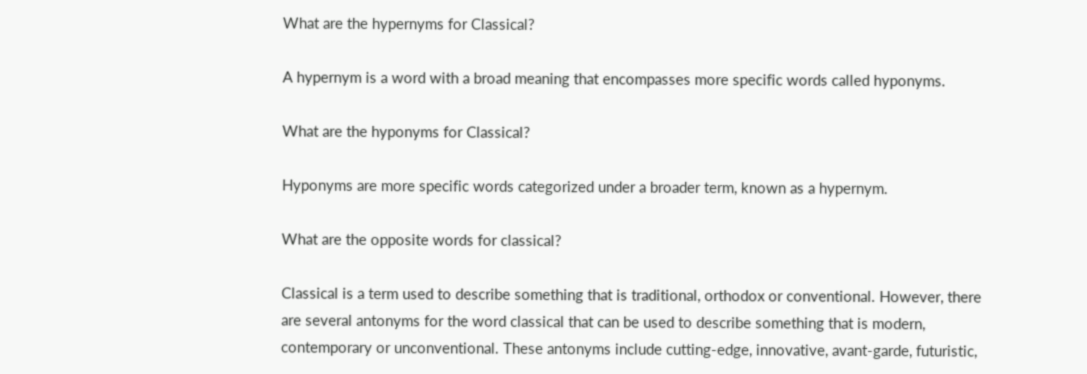What are the hypernyms for Classical?

A hypernym is a word with a broad meaning that encompasses more specific words called hyponyms.

What are the hyponyms for Classical?

Hyponyms are more specific words categorized under a broader term, known as a hypernym.

What are the opposite words for classical?

Classical is a term used to describe something that is traditional, orthodox or conventional. However, there are several antonyms for the word classical that can be used to describe something that is modern, contemporary or unconventional. These antonyms include cutting-edge, innovative, avant-garde, futuristic,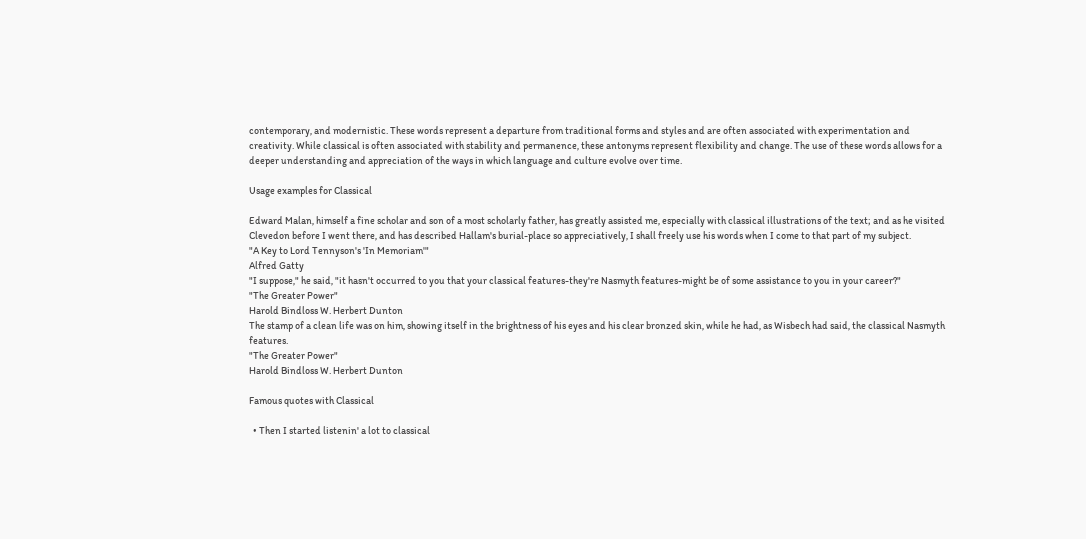contemporary, and modernistic. These words represent a departure from traditional forms and styles and are often associated with experimentation and creativity. While classical is often associated with stability and permanence, these antonyms represent flexibility and change. The use of these words allows for a deeper understanding and appreciation of the ways in which language and culture evolve over time.

Usage examples for Classical

Edward Malan, himself a fine scholar and son of a most scholarly father, has greatly assisted me, especially with classical illustrations of the text; and as he visited Clevedon before I went there, and has described Hallam's burial-place so appreciatively, I shall freely use his words when I come to that part of my subject.
"A Key to Lord Tennyson's 'In Memoriam'"
Alfred Gatty
"I suppose," he said, "it hasn't occurred to you that your classical features-they're Nasmyth features-might be of some assistance to you in your career?"
"The Greater Power"
Harold Bindloss W. Herbert Dunton
The stamp of a clean life was on him, showing itself in the brightness of his eyes and his clear bronzed skin, while he had, as Wisbech had said, the classical Nasmyth features.
"The Greater Power"
Harold Bindloss W. Herbert Dunton

Famous quotes with Classical

  • Then I started listenin' a lot to classical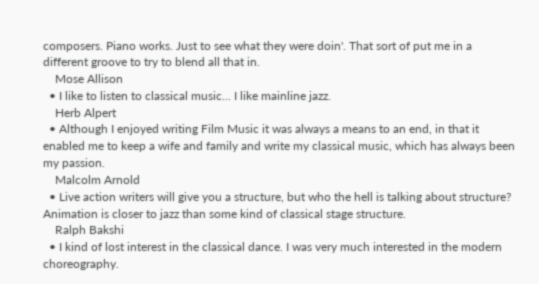composers. Piano works. Just to see what they were doin'. That sort of put me in a different groove to try to blend all that in.
    Mose Allison
  • I like to listen to classical music... I like mainline jazz.
    Herb Alpert
  • Although I enjoyed writing Film Music it was always a means to an end, in that it enabled me to keep a wife and family and write my classical music, which has always been my passion.
    Malcolm Arnold
  • Live action writers will give you a structure, but who the hell is talking about structure? Animation is closer to jazz than some kind of classical stage structure.
    Ralph Bakshi
  • I kind of lost interest in the classical dance. I was very much interested in the modern choreography.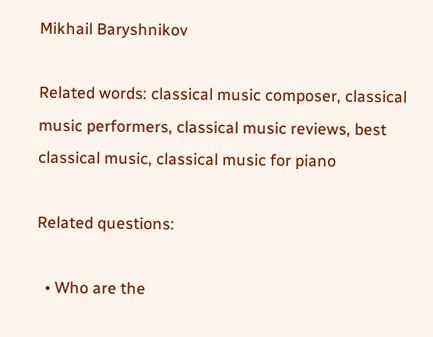Mikhail Baryshnikov

Related words: classical music composer, classical music performers, classical music reviews, best classical music, classical music for piano

Related questions:

  • Who are the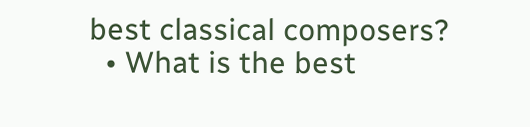best classical composers?
  • What is the best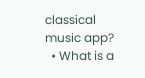classical music app?
  • What is a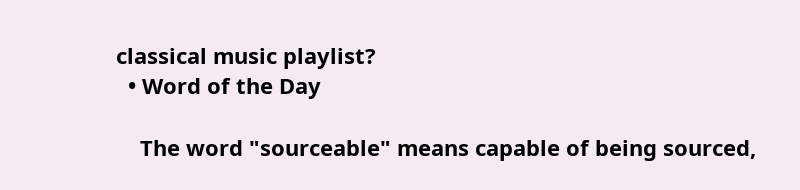classical music playlist?
  • Word of the Day

    The word "sourceable" means capable of being sourced,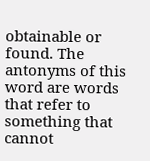obtainable or found. The antonyms of this word are words that refer to something that cannot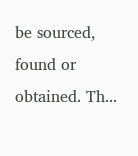be sourced, found or obtained. Th...